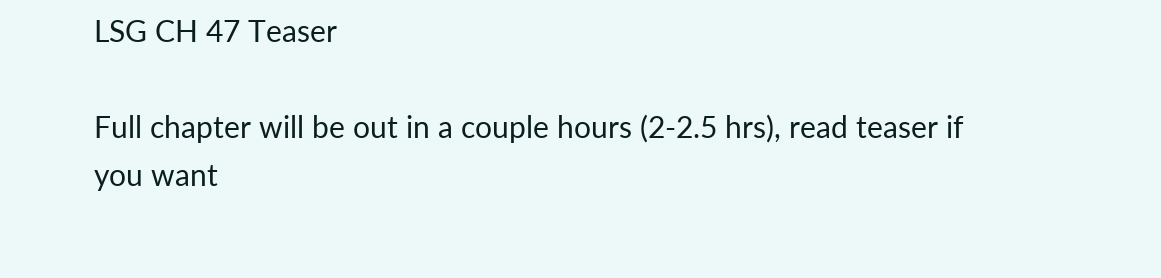LSG CH 47 Teaser

Full chapter will be out in a couple hours (2-2.5 hrs), read teaser if you want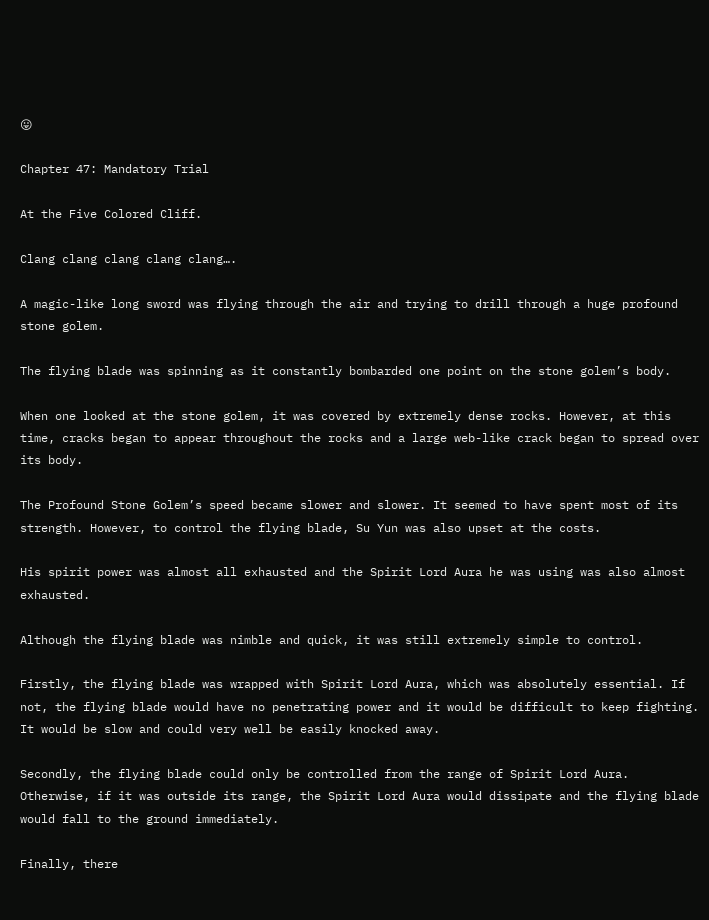😛

Chapter 47: Mandatory Trial

At the Five Colored Cliff.

Clang clang clang clang clang….

A magic-like long sword was flying through the air and trying to drill through a huge profound stone golem.

The flying blade was spinning as it constantly bombarded one point on the stone golem’s body.

When one looked at the stone golem, it was covered by extremely dense rocks. However, at this time, cracks began to appear throughout the rocks and a large web-like crack began to spread over its body.

The Profound Stone Golem’s speed became slower and slower. It seemed to have spent most of its strength. However, to control the flying blade, Su Yun was also upset at the costs.

His spirit power was almost all exhausted and the Spirit Lord Aura he was using was also almost exhausted.

Although the flying blade was nimble and quick, it was still extremely simple to control.

Firstly, the flying blade was wrapped with Spirit Lord Aura, which was absolutely essential. If not, the flying blade would have no penetrating power and it would be difficult to keep fighting. It would be slow and could very well be easily knocked away.

Secondly, the flying blade could only be controlled from the range of Spirit Lord Aura. Otherwise, if it was outside its range, the Spirit Lord Aura would dissipate and the flying blade would fall to the ground immediately.

Finally, there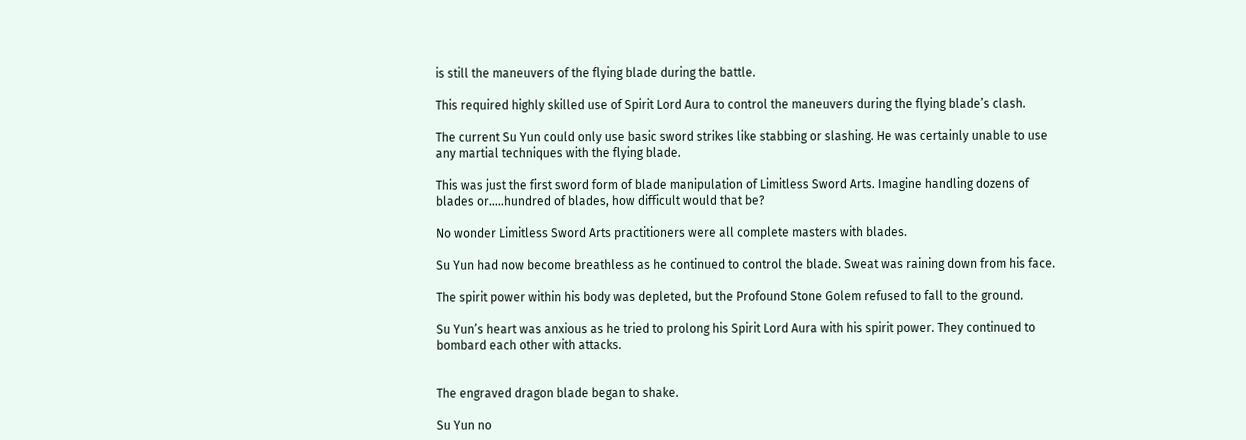is still the maneuvers of the flying blade during the battle.

This required highly skilled use of Spirit Lord Aura to control the maneuvers during the flying blade’s clash.

The current Su Yun could only use basic sword strikes like stabbing or slashing. He was certainly unable to use any martial techniques with the flying blade.

This was just the first sword form of blade manipulation of Limitless Sword Arts. Imagine handling dozens of blades or…..hundred of blades, how difficult would that be?

No wonder Limitless Sword Arts practitioners were all complete masters with blades.

Su Yun had now become breathless as he continued to control the blade. Sweat was raining down from his face.

The spirit power within his body was depleted, but the Profound Stone Golem refused to fall to the ground.

Su Yun’s heart was anxious as he tried to prolong his Spirit Lord Aura with his spirit power. They continued to bombard each other with attacks.


The engraved dragon blade began to shake.

Su Yun no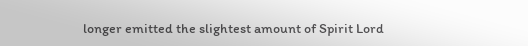longer emitted the slightest amount of Spirit Lord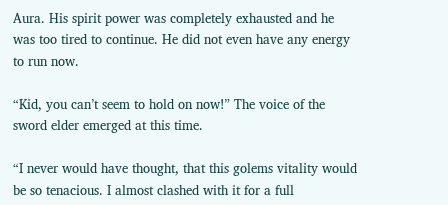Aura. His spirit power was completely exhausted and he was too tired to continue. He did not even have any energy to run now.

“Kid, you can’t seem to hold on now!” The voice of the sword elder emerged at this time.

“I never would have thought, that this golems vitality would be so tenacious. I almost clashed with it for a full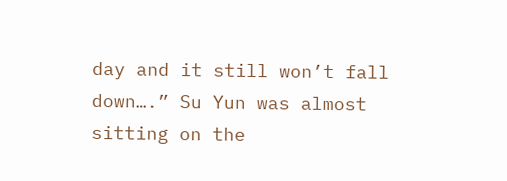day and it still won’t fall down….” Su Yun was almost sitting on the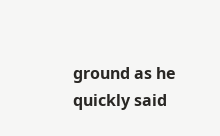ground as he quickly said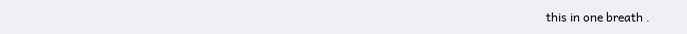this in one breath .